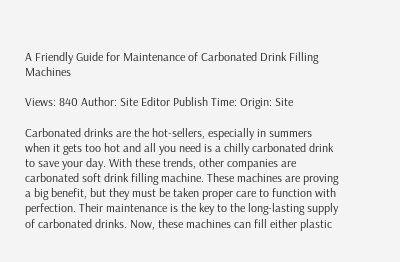A Friendly Guide for Maintenance of Carbonated Drink Filling Machines

Views: 840 Author: Site Editor Publish Time: Origin: Site

Carbonated drinks are the hot-sellers, especially in summers when it gets too hot and all you need is a chilly carbonated drink to save your day. With these trends, other companies are carbonated soft drink filling machine. These machines are proving a big benefit, but they must be taken proper care to function with perfection. Their maintenance is the key to the long-lasting supply of carbonated drinks. Now, these machines can fill either plastic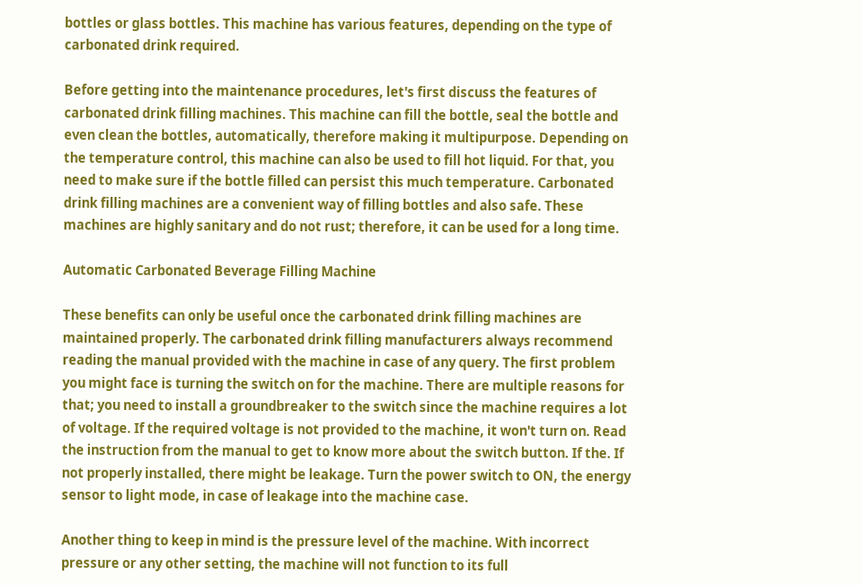bottles or glass bottles. This machine has various features, depending on the type of carbonated drink required.

Before getting into the maintenance procedures, let's first discuss the features of carbonated drink filling machines. This machine can fill the bottle, seal the bottle and even clean the bottles, automatically, therefore making it multipurpose. Depending on the temperature control, this machine can also be used to fill hot liquid. For that, you need to make sure if the bottle filled can persist this much temperature. Carbonated drink filling machines are a convenient way of filling bottles and also safe. These machines are highly sanitary and do not rust; therefore, it can be used for a long time.

Automatic Carbonated Beverage Filling Machine

These benefits can only be useful once the carbonated drink filling machines are maintained properly. The carbonated drink filling manufacturers always recommend reading the manual provided with the machine in case of any query. The first problem you might face is turning the switch on for the machine. There are multiple reasons for that; you need to install a groundbreaker to the switch since the machine requires a lot of voltage. If the required voltage is not provided to the machine, it won't turn on. Read the instruction from the manual to get to know more about the switch button. If the. If not properly installed, there might be leakage. Turn the power switch to ON, the energy sensor to light mode, in case of leakage into the machine case.

Another thing to keep in mind is the pressure level of the machine. With incorrect pressure or any other setting, the machine will not function to its full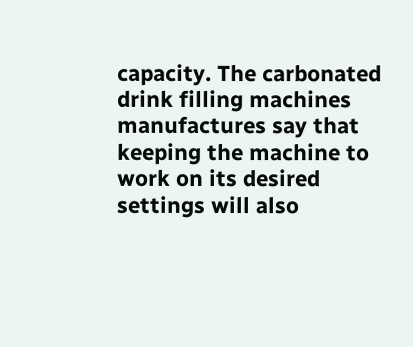capacity. The carbonated drink filling machines manufactures say that keeping the machine to work on its desired settings will also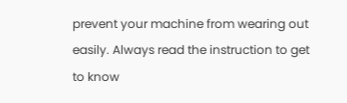prevent your machine from wearing out easily. Always read the instruction to get to know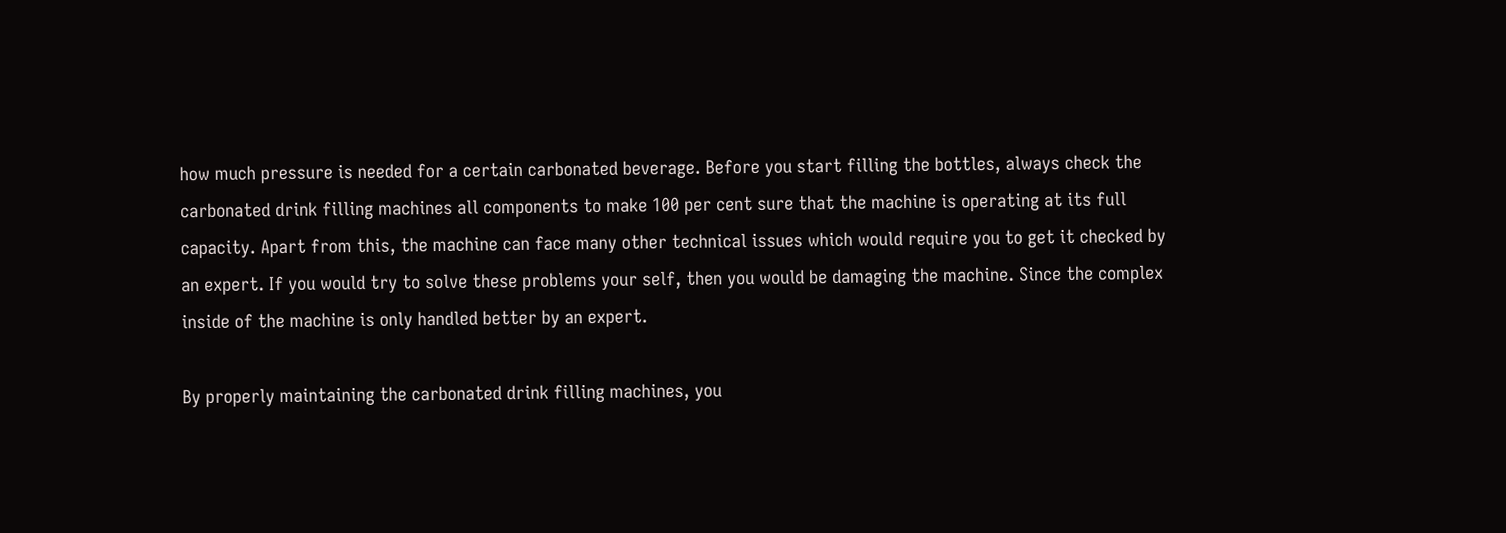how much pressure is needed for a certain carbonated beverage. Before you start filling the bottles, always check the carbonated drink filling machines all components to make 100 per cent sure that the machine is operating at its full capacity. Apart from this, the machine can face many other technical issues which would require you to get it checked by an expert. If you would try to solve these problems your self, then you would be damaging the machine. Since the complex inside of the machine is only handled better by an expert.

By properly maintaining the carbonated drink filling machines, you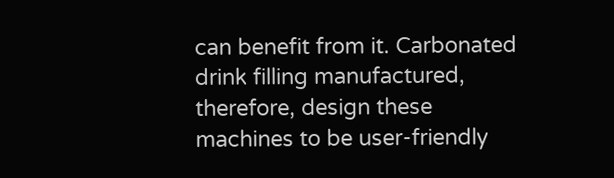can benefit from it. Carbonated drink filling manufactured, therefore, design these machines to be user-friendly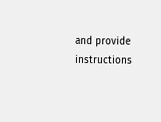and provide instructions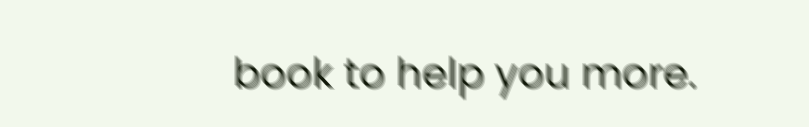book to help you more.